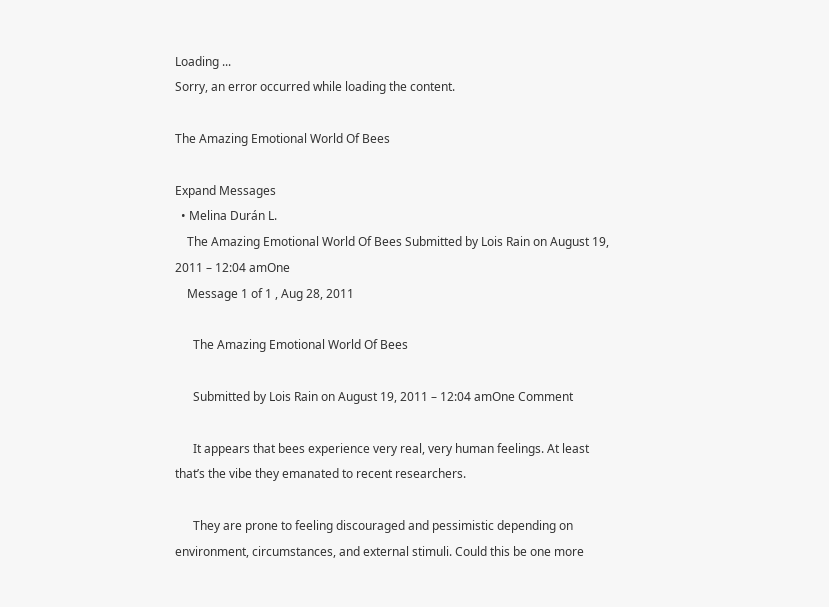Loading ...
Sorry, an error occurred while loading the content.

The Amazing Emotional World Of Bees

Expand Messages
  • Melina Durán L.
    The Amazing Emotional World Of Bees Submitted by Lois Rain on August 19, 2011 – 12:04 amOne
    Message 1 of 1 , Aug 28, 2011

      The Amazing Emotional World Of Bees

      Submitted by Lois Rain on August 19, 2011 – 12:04 amOne Comment

      It appears that bees experience very real, very human feelings. At least that’s the vibe they emanated to recent researchers.

      They are prone to feeling discouraged and pessimistic depending on environment, circumstances, and external stimuli. Could this be one more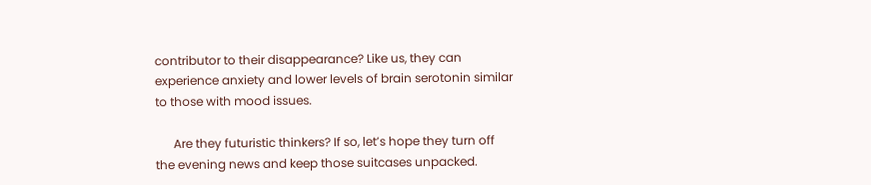contributor to their disappearance? Like us, they can experience anxiety and lower levels of brain serotonin similar to those with mood issues.

      Are they futuristic thinkers? If so, let’s hope they turn off the evening news and keep those suitcases unpacked.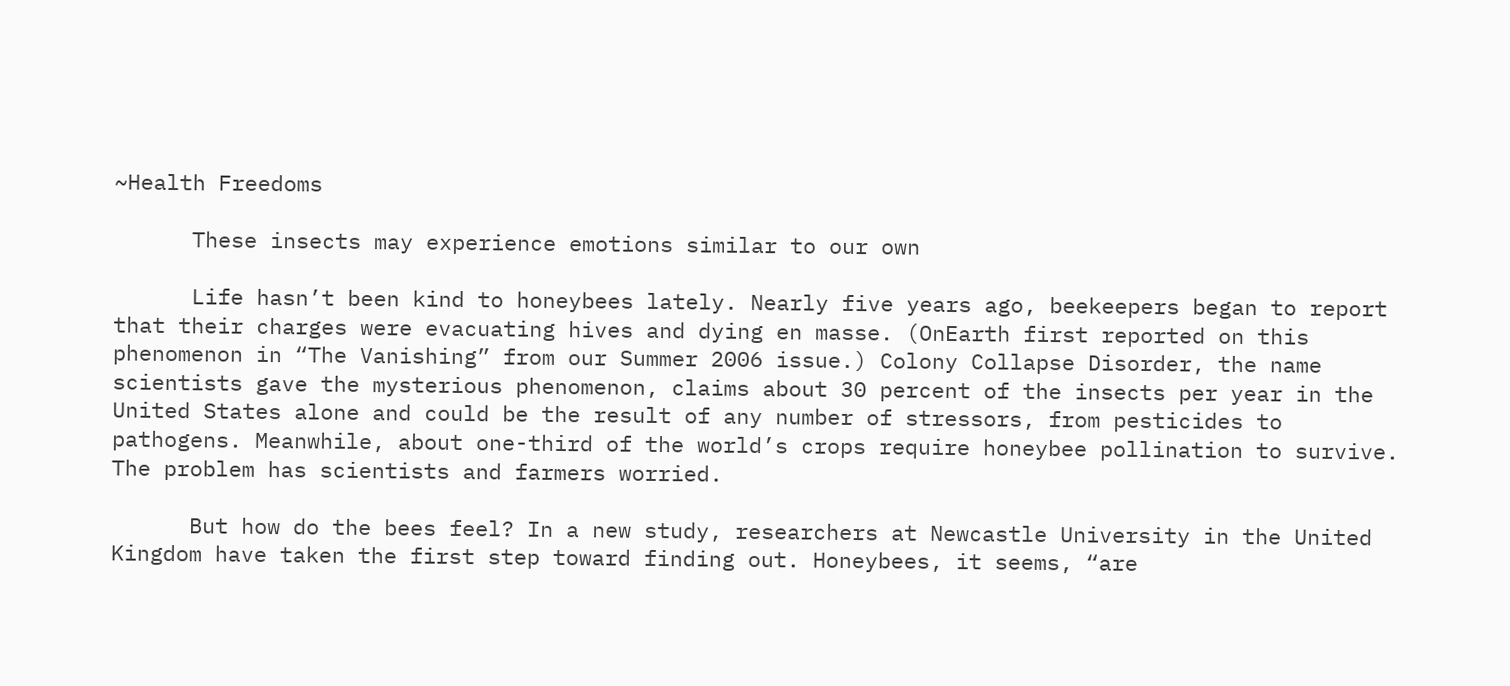~Health Freedoms

      These insects may experience emotions similar to our own

      Life hasn’t been kind to honeybees lately. Nearly five years ago, beekeepers began to report that their charges were evacuating hives and dying en masse. (OnEarth first reported on this phenomenon in “The Vanishing” from our Summer 2006 issue.) Colony Collapse Disorder, the name scientists gave the mysterious phenomenon, claims about 30 percent of the insects per year in the United States alone and could be the result of any number of stressors, from pesticides to pathogens. Meanwhile, about one-third of the world’s crops require honeybee pollination to survive. The problem has scientists and farmers worried.

      But how do the bees feel? In a new study, researchers at Newcastle University in the United Kingdom have taken the first step toward finding out. Honeybees, it seems, “are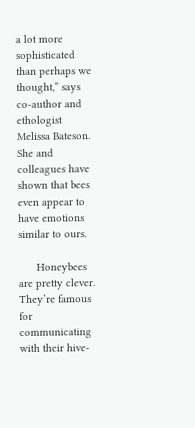a lot more sophisticated than perhaps we thought,” says co-author and ethologist Melissa Bateson. She and colleagues have shown that bees even appear to have emotions similar to ours.

      Honeybees are pretty clever. They’re famous for communicating with their hive-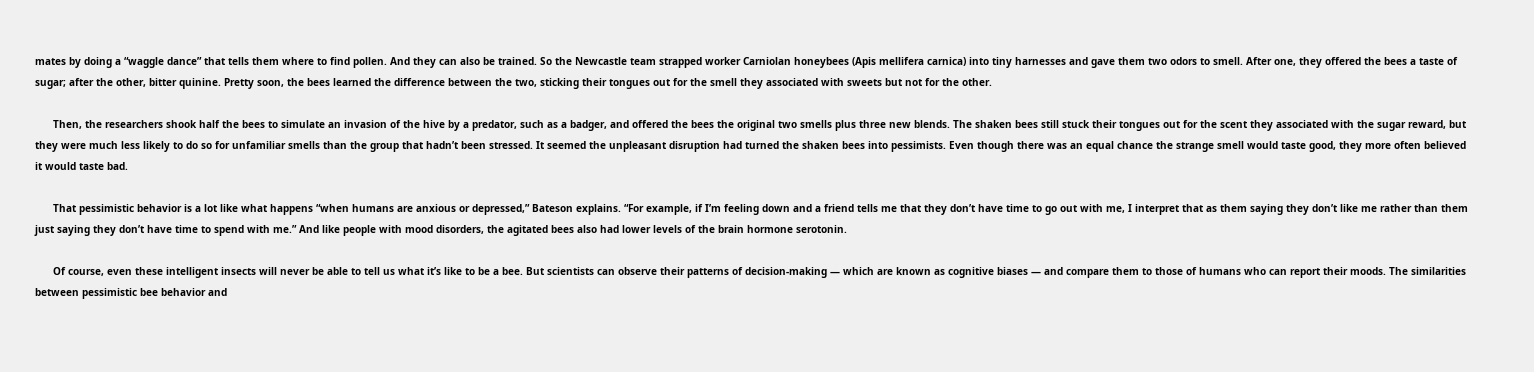mates by doing a “waggle dance” that tells them where to find pollen. And they can also be trained. So the Newcastle team strapped worker Carniolan honeybees (Apis mellifera carnica) into tiny harnesses and gave them two odors to smell. After one, they offered the bees a taste of sugar; after the other, bitter quinine. Pretty soon, the bees learned the difference between the two, sticking their tongues out for the smell they associated with sweets but not for the other.

      Then, the researchers shook half the bees to simulate an invasion of the hive by a predator, such as a badger, and offered the bees the original two smells plus three new blends. The shaken bees still stuck their tongues out for the scent they associated with the sugar reward, but they were much less likely to do so for unfamiliar smells than the group that hadn’t been stressed. It seemed the unpleasant disruption had turned the shaken bees into pessimists. Even though there was an equal chance the strange smell would taste good, they more often believed it would taste bad.

      That pessimistic behavior is a lot like what happens “when humans are anxious or depressed,” Bateson explains. “For example, if I’m feeling down and a friend tells me that they don’t have time to go out with me, I interpret that as them saying they don’t like me rather than them just saying they don’t have time to spend with me.” And like people with mood disorders, the agitated bees also had lower levels of the brain hormone serotonin.

      Of course, even these intelligent insects will never be able to tell us what it’s like to be a bee. But scientists can observe their patterns of decision-making — which are known as cognitive biases — and compare them to those of humans who can report their moods. The similarities between pessimistic bee behavior and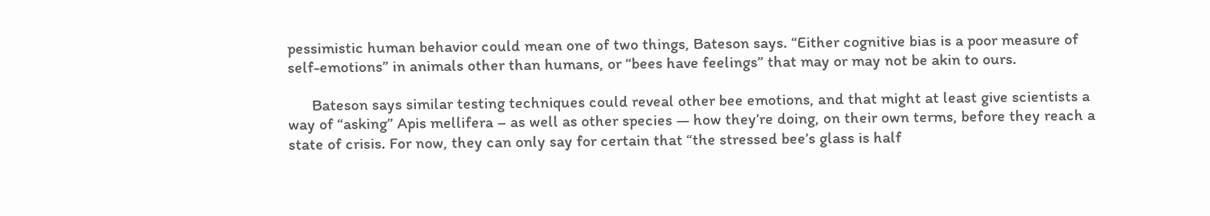pessimistic human behavior could mean one of two things, Bateson says. “Either cognitive bias is a poor measure of self-emotions” in animals other than humans, or “bees have feelings” that may or may not be akin to ours.

      Bateson says similar testing techniques could reveal other bee emotions, and that might at least give scientists a way of “asking” Apis mellifera – as well as other species — how they’re doing, on their own terms, before they reach a state of crisis. For now, they can only say for certain that “the stressed bee’s glass is half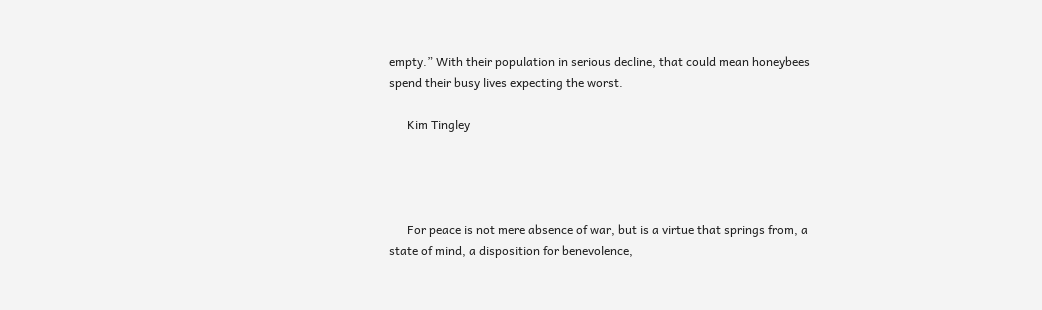empty.” With their population in serious decline, that could mean honeybees spend their busy lives expecting the worst.

      Kim Tingley




      For peace is not mere absence of war, but is a virtue that springs from, a state of mind, a disposition for benevolence,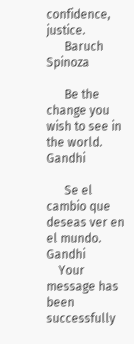confidence, justice.
      Baruch Spinoza

      Be the change you wish to see in the world. Gandhi

      Se el cambio que deseas ver en el mundo. Gandhi
    Your message has been successfully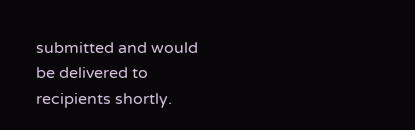submitted and would be delivered to recipients shortly.